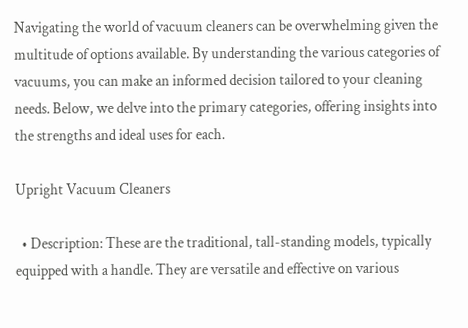Navigating the world of vacuum cleaners can be overwhelming given the multitude of options available. By understanding the various categories of vacuums, you can make an informed decision tailored to your cleaning needs. Below, we delve into the primary categories, offering insights into the strengths and ideal uses for each.

Upright Vacuum Cleaners

  • Description: These are the traditional, tall-standing models, typically equipped with a handle. They are versatile and effective on various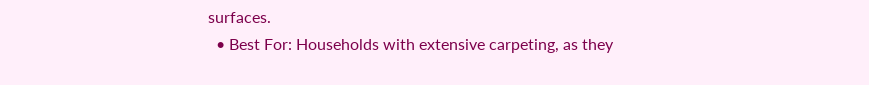surfaces.
  • Best For: Households with extensive carpeting, as they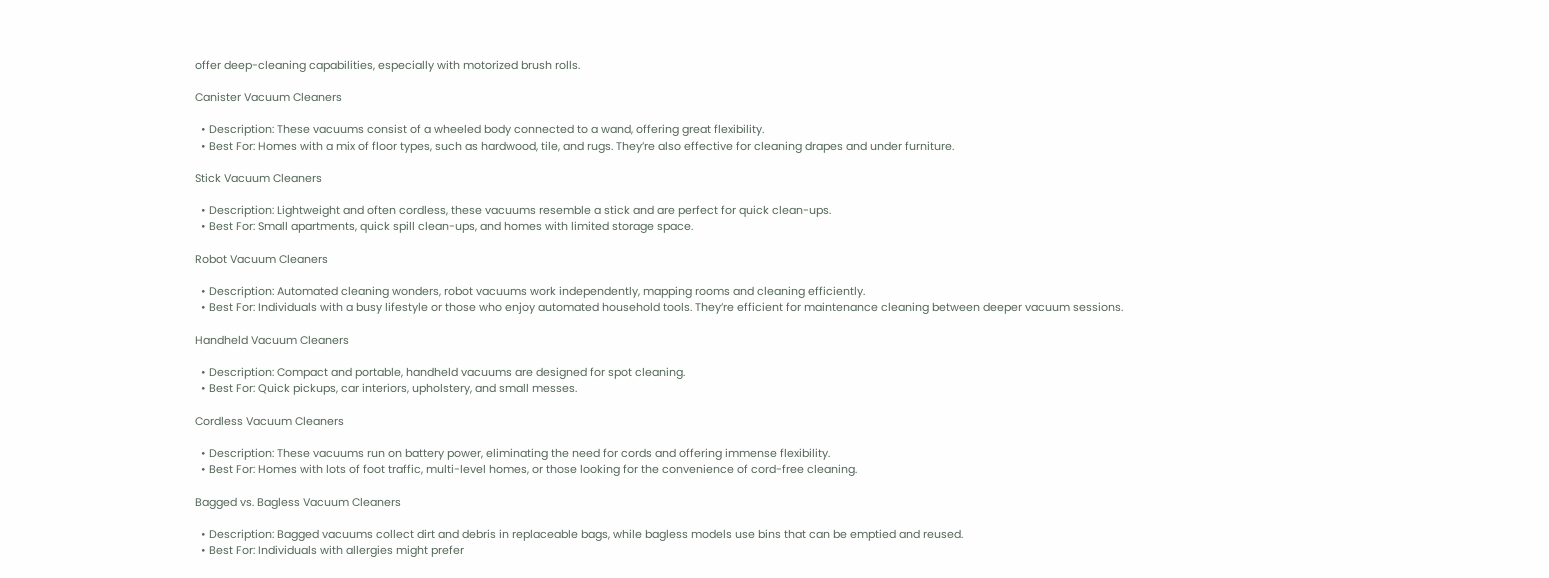offer deep-cleaning capabilities, especially with motorized brush rolls.

Canister Vacuum Cleaners

  • Description: These vacuums consist of a wheeled body connected to a wand, offering great flexibility.
  • Best For: Homes with a mix of floor types, such as hardwood, tile, and rugs. They’re also effective for cleaning drapes and under furniture.

Stick Vacuum Cleaners

  • Description: Lightweight and often cordless, these vacuums resemble a stick and are perfect for quick clean-ups.
  • Best For: Small apartments, quick spill clean-ups, and homes with limited storage space.

Robot Vacuum Cleaners

  • Description: Automated cleaning wonders, robot vacuums work independently, mapping rooms and cleaning efficiently.
  • Best For: Individuals with a busy lifestyle or those who enjoy automated household tools. They’re efficient for maintenance cleaning between deeper vacuum sessions.

Handheld Vacuum Cleaners

  • Description: Compact and portable, handheld vacuums are designed for spot cleaning.
  • Best For: Quick pickups, car interiors, upholstery, and small messes.

Cordless Vacuum Cleaners

  • Description: These vacuums run on battery power, eliminating the need for cords and offering immense flexibility.
  • Best For: Homes with lots of foot traffic, multi-level homes, or those looking for the convenience of cord-free cleaning.

Bagged vs. Bagless Vacuum Cleaners

  • Description: Bagged vacuums collect dirt and debris in replaceable bags, while bagless models use bins that can be emptied and reused.
  • Best For: Individuals with allergies might prefer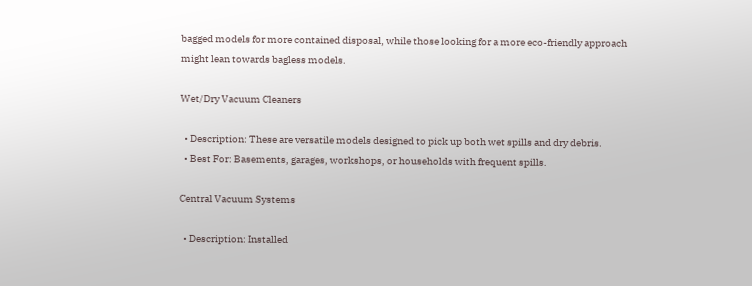bagged models for more contained disposal, while those looking for a more eco-friendly approach might lean towards bagless models.

Wet/Dry Vacuum Cleaners

  • Description: These are versatile models designed to pick up both wet spills and dry debris.
  • Best For: Basements, garages, workshops, or households with frequent spills.

Central Vacuum Systems

  • Description: Installed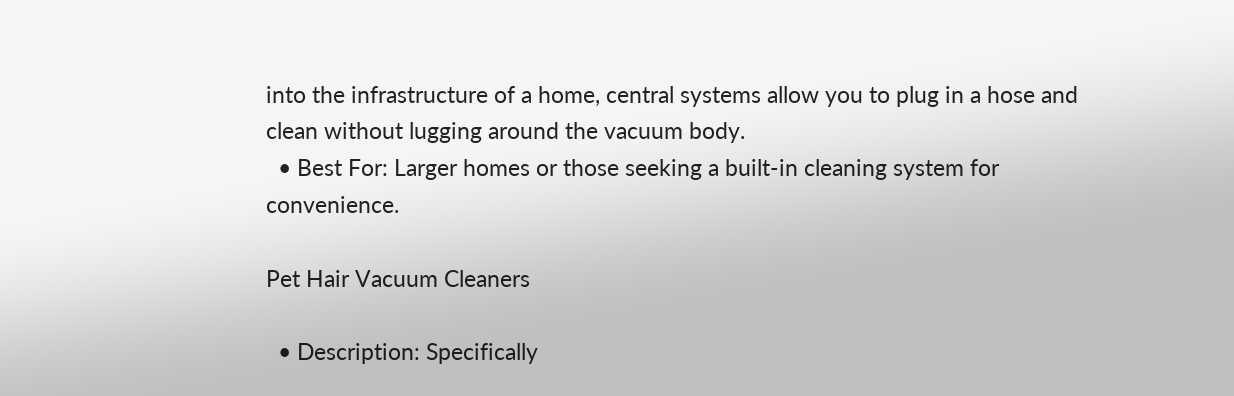into the infrastructure of a home, central systems allow you to plug in a hose and clean without lugging around the vacuum body.
  • Best For: Larger homes or those seeking a built-in cleaning system for convenience.

Pet Hair Vacuum Cleaners

  • Description: Specifically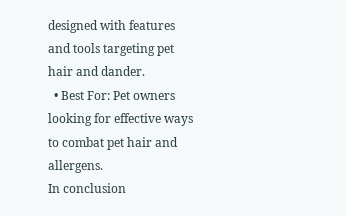designed with features and tools targeting pet hair and dander.
  • Best For: Pet owners looking for effective ways to combat pet hair and allergens.
In conclusion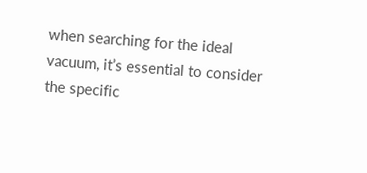when searching for the ideal vacuum, it’s essential to consider the specific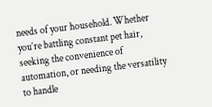needs of your household. Whether you’re battling constant pet hair, seeking the convenience of automation, or needing the versatility to handle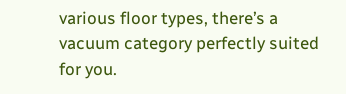various floor types, there’s a vacuum category perfectly suited for you.